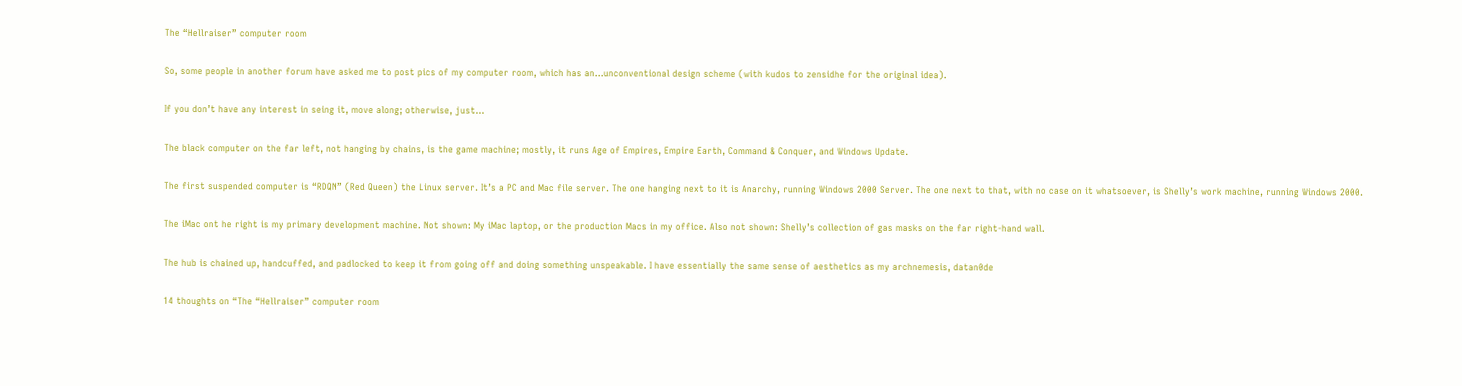The “Hellraiser” computer room

So, some people in another forum have asked me to post pics of my computer room, which has an…unconventional design scheme (with kudos to zensidhe for the original idea).

If you don’t have any interest in seing it, move along; otherwise, just…

The black computer on the far left, not hanging by chains, is the game machine; mostly, it runs Age of Empires, Empire Earth, Command & Conquer, and Windows Update.

The first suspended computer is “RDQN” (Red Queen) the Linux server. It’s a PC and Mac file server. The one hanging next to it is Anarchy, running Windows 2000 Server. The one next to that, with no case on it whatsoever, is Shelly’s work machine, running Windows 2000.

The iMac ont he right is my primary development machine. Not shown: My iMac laptop, or the production Macs in my office. Also not shown: Shelly’s collection of gas masks on the far right-hand wall.

The hub is chained up, handcuffed, and padlocked to keep it from going off and doing something unspeakable. I have essentially the same sense of aesthetics as my archnemesis, datan0de

14 thoughts on “The “Hellraiser” computer room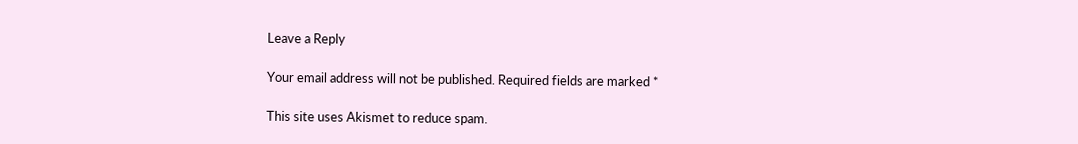Leave a Reply

Your email address will not be published. Required fields are marked *

This site uses Akismet to reduce spam.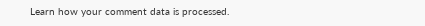Learn how your comment data is processed.